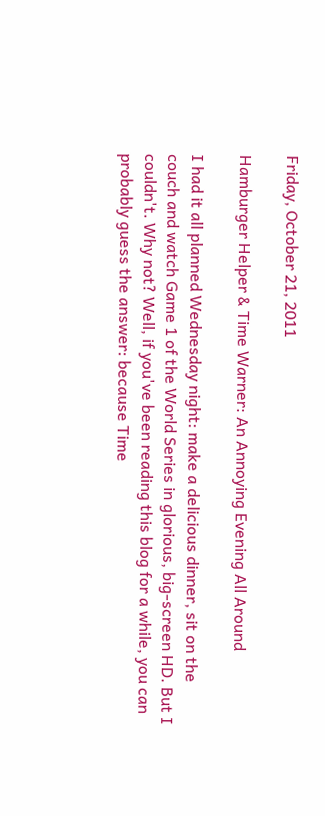Friday, October 21, 2011

Hamburger Helper & Time Warner: An Annoying Evening All Around

I had it all planned Wednesday night: make a delicious dinner, sit on the couch and watch Game 1 of the World Series in glorious, big-screen HD. But I couldn't. Why not? Well, if you've been reading this blog for a while, you can probably guess the answer: because Time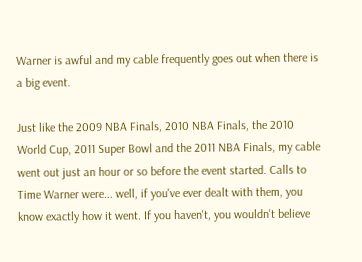Warner is awful and my cable frequently goes out when there is a big event.

Just like the 2009 NBA Finals, 2010 NBA Finals, the 2010 World Cup, 2011 Super Bowl and the 2011 NBA Finals, my cable went out just an hour or so before the event started. Calls to Time Warner were... well, if you've ever dealt with them, you know exactly how it went. If you haven't, you wouldn't believe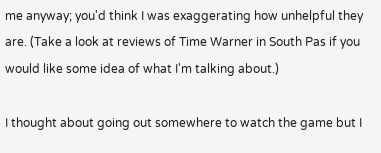me anyway; you'd think I was exaggerating how unhelpful they are. (Take a look at reviews of Time Warner in South Pas if you would like some idea of what I'm talking about.)

I thought about going out somewhere to watch the game but I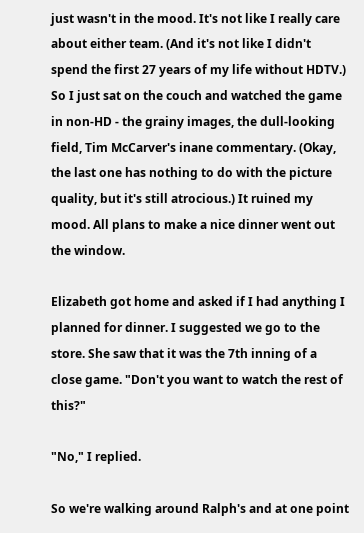just wasn't in the mood. It's not like I really care about either team. (And it's not like I didn't spend the first 27 years of my life without HDTV.) So I just sat on the couch and watched the game in non-HD - the grainy images, the dull-looking field, Tim McCarver's inane commentary. (Okay, the last one has nothing to do with the picture quality, but it's still atrocious.) It ruined my mood. All plans to make a nice dinner went out the window.

Elizabeth got home and asked if I had anything I planned for dinner. I suggested we go to the store. She saw that it was the 7th inning of a close game. "Don't you want to watch the rest of this?"

"No," I replied.

So we're walking around Ralph's and at one point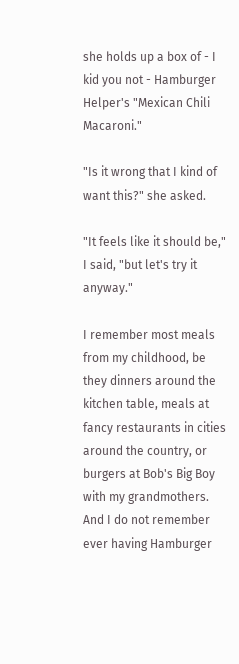she holds up a box of - I kid you not - Hamburger Helper's "Mexican Chili Macaroni."

"Is it wrong that I kind of want this?" she asked.

"It feels like it should be," I said, "but let's try it anyway."

I remember most meals from my childhood, be they dinners around the kitchen table, meals at fancy restaurants in cities around the country, or burgers at Bob's Big Boy with my grandmothers. And I do not remember ever having Hamburger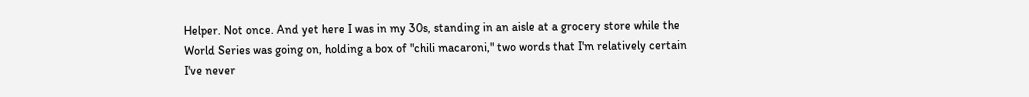Helper. Not once. And yet here I was in my 30s, standing in an aisle at a grocery store while the World Series was going on, holding a box of "chili macaroni," two words that I'm relatively certain I've never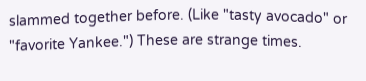slammed together before. (Like "tasty avocado" or "favorite Yankee.") These are strange times.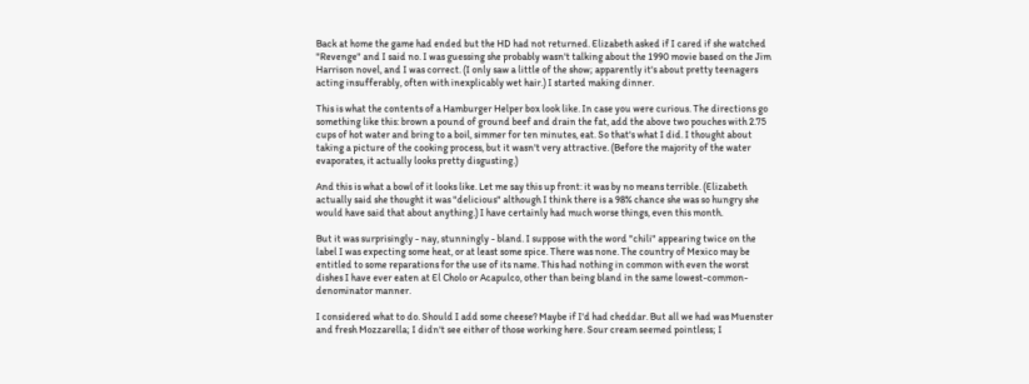Back at home the game had ended but the HD had not returned. Elizabeth asked if I cared if she watched "Revenge" and I said no. I was guessing she probably wasn't talking about the 1990 movie based on the Jim Harrison novel, and I was correct. (I only saw a little of the show; apparently it's about pretty teenagers acting insufferably, often with inexplicably wet hair.) I started making dinner.

This is what the contents of a Hamburger Helper box look like. In case you were curious. The directions go something like this: brown a pound of ground beef and drain the fat, add the above two pouches with 2.75 cups of hot water and bring to a boil, simmer for ten minutes, eat. So that's what I did. I thought about taking a picture of the cooking process, but it wasn't very attractive. (Before the majority of the water evaporates, it actually looks pretty disgusting.)

And this is what a bowl of it looks like. Let me say this up front: it was by no means terrible. (Elizabeth actually said she thought it was "delicious" although I think there is a 98% chance she was so hungry she would have said that about anything.) I have certainly had much worse things, even this month.

But it was surprisingly - nay, stunningly - bland. I suppose with the word "chili" appearing twice on the label I was expecting some heat, or at least some spice. There was none. The country of Mexico may be entitled to some reparations for the use of its name. This had nothing in common with even the worst dishes I have ever eaten at El Cholo or Acapulco, other than being bland in the same lowest-common-denominator manner.

I considered what to do. Should I add some cheese? Maybe if I'd had cheddar. But all we had was Muenster and fresh Mozzarella; I didn't see either of those working here. Sour cream seemed pointless; I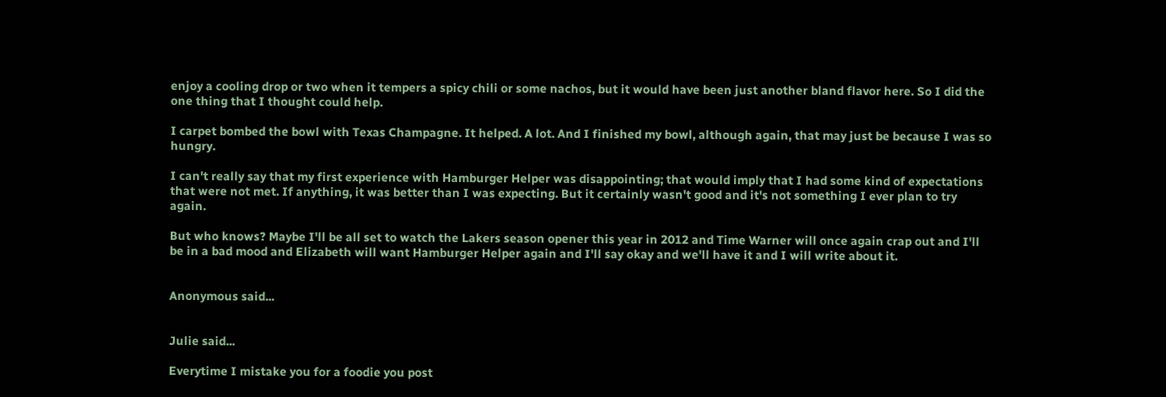enjoy a cooling drop or two when it tempers a spicy chili or some nachos, but it would have been just another bland flavor here. So I did the one thing that I thought could help.

I carpet bombed the bowl with Texas Champagne. It helped. A lot. And I finished my bowl, although again, that may just be because I was so hungry.

I can't really say that my first experience with Hamburger Helper was disappointing; that would imply that I had some kind of expectations that were not met. If anything, it was better than I was expecting. But it certainly wasn't good and it's not something I ever plan to try again.

But who knows? Maybe I'll be all set to watch the Lakers season opener this year in 2012 and Time Warner will once again crap out and I'll be in a bad mood and Elizabeth will want Hamburger Helper again and I'll say okay and we'll have it and I will write about it.


Anonymous said...


Julie said...

Everytime I mistake you for a foodie you post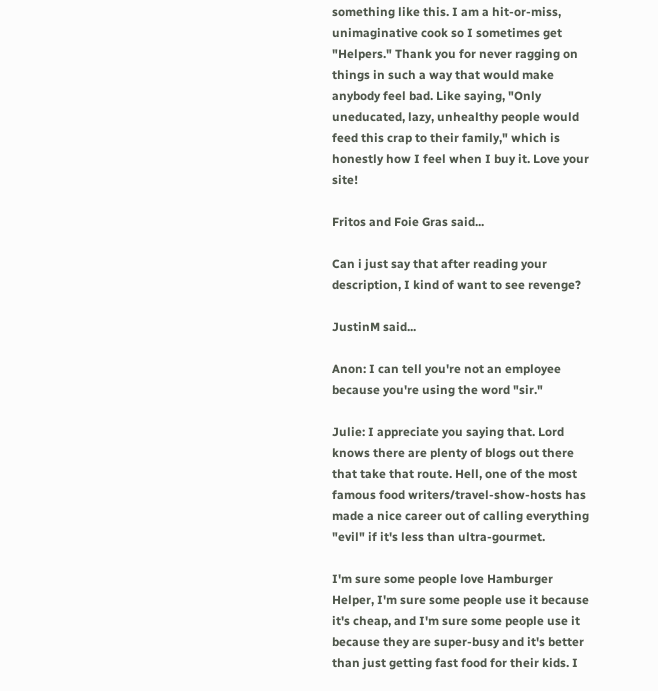something like this. I am a hit-or-miss, unimaginative cook so I sometimes get "Helpers." Thank you for never ragging on things in such a way that would make anybody feel bad. Like saying, "Only uneducated, lazy, unhealthy people would feed this crap to their family," which is honestly how I feel when I buy it. Love your site!

Fritos and Foie Gras said...

Can i just say that after reading your description, I kind of want to see revenge?

JustinM said...

Anon: I can tell you're not an employee because you're using the word "sir."

Julie: I appreciate you saying that. Lord knows there are plenty of blogs out there that take that route. Hell, one of the most famous food writers/travel-show-hosts has made a nice career out of calling everything "evil" if it's less than ultra-gourmet.

I'm sure some people love Hamburger Helper, I'm sure some people use it because it's cheap, and I'm sure some people use it because they are super-busy and it's better than just getting fast food for their kids. I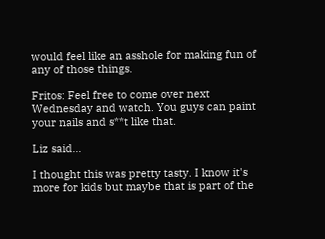would feel like an asshole for making fun of any of those things.

Fritos: Feel free to come over next Wednesday and watch. You guys can paint your nails and s**t like that.

Liz said...

I thought this was pretty tasty. I know it's more for kids but maybe that is part of the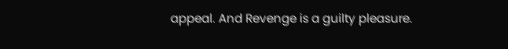appeal. And Revenge is a guilty pleasure.